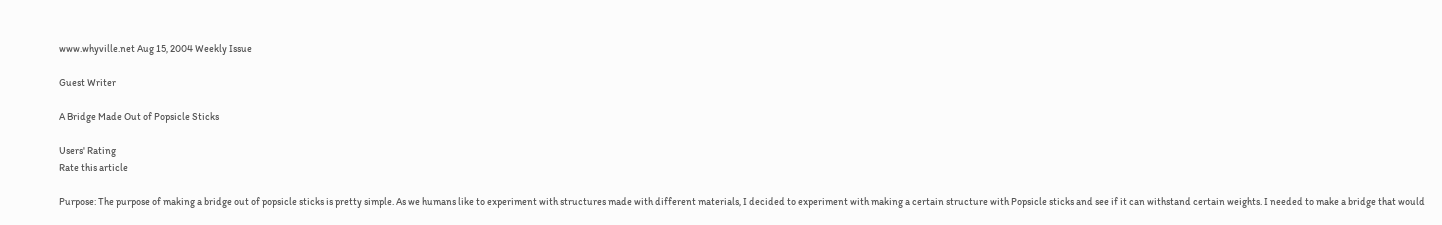www.whyville.net Aug 15, 2004 Weekly Issue

Guest Writer

A Bridge Made Out of Popsicle Sticks

Users' Rating
Rate this article

Purpose: The purpose of making a bridge out of popsicle sticks is pretty simple. As we humans like to experiment with structures made with different materials, I decided to experiment with making a certain structure with Popsicle sticks and see if it can withstand certain weights. I needed to make a bridge that would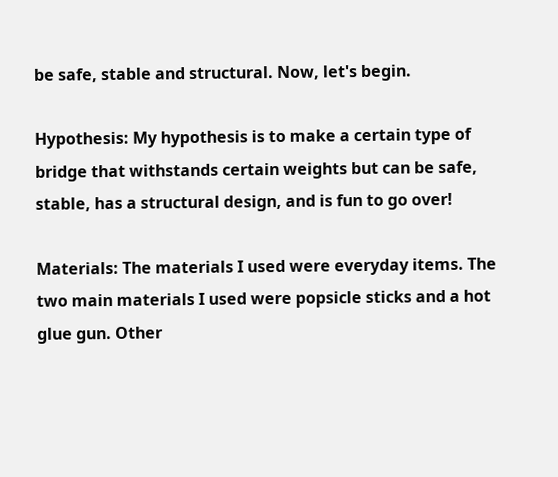be safe, stable and structural. Now, let's begin.

Hypothesis: My hypothesis is to make a certain type of bridge that withstands certain weights but can be safe, stable, has a structural design, and is fun to go over!

Materials: The materials I used were everyday items. The two main materials I used were popsicle sticks and a hot glue gun. Other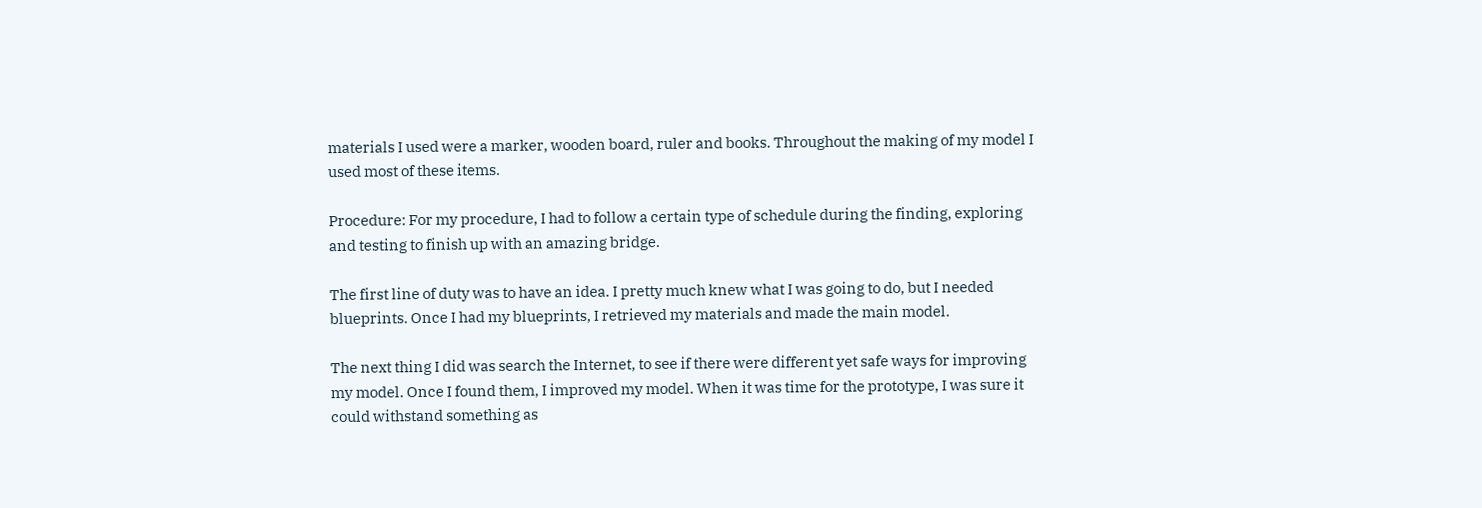materials I used were a marker, wooden board, ruler and books. Throughout the making of my model I used most of these items.

Procedure: For my procedure, I had to follow a certain type of schedule during the finding, exploring and testing to finish up with an amazing bridge.

The first line of duty was to have an idea. I pretty much knew what I was going to do, but I needed blueprints. Once I had my blueprints, I retrieved my materials and made the main model.

The next thing I did was search the Internet, to see if there were different yet safe ways for improving my model. Once I found them, I improved my model. When it was time for the prototype, I was sure it could withstand something as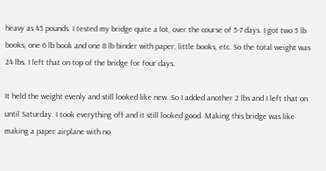heavy as 45 pounds. I tested my bridge quite a lot, over the course of 5-7 days. I got two 5 lb books, one 6 lb book and one 8 lb binder with paper, little books, etc. So the total weight was 24 lbs. I left that on top of the bridge for four days.

It held the weight evenly and still looked like new. So I added another 2 lbs and I left that on until Saturday. I took everything off and it still looked good. Making this bridge was like making a paper airplane with no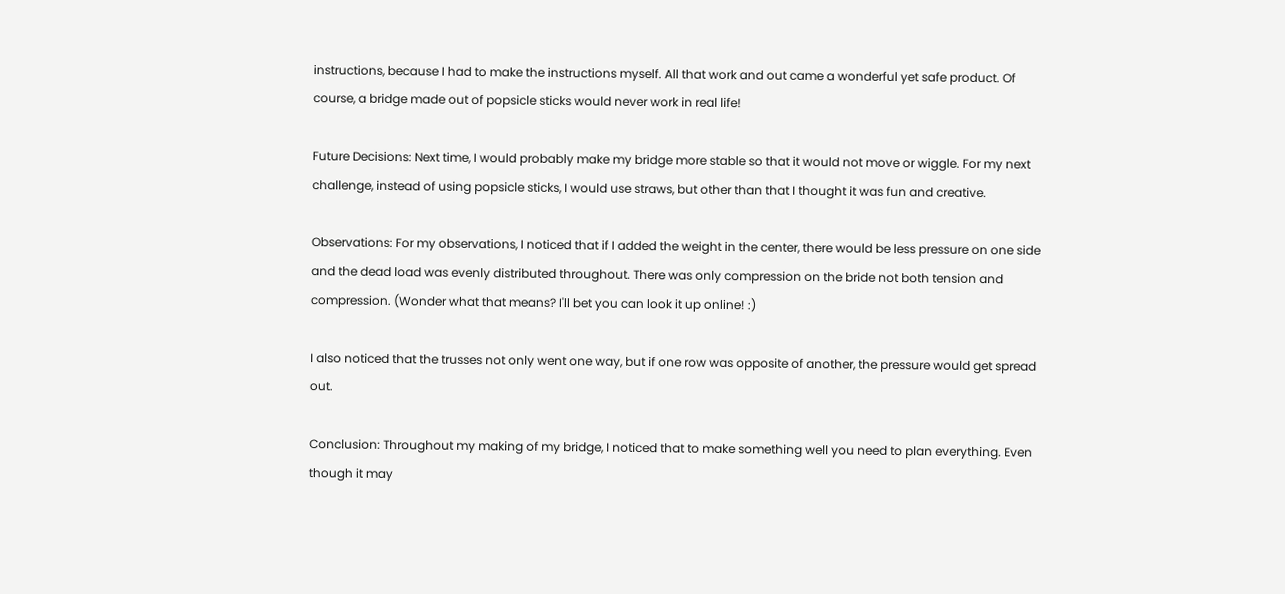instructions, because I had to make the instructions myself. All that work and out came a wonderful yet safe product. Of course, a bridge made out of popsicle sticks would never work in real life!

Future Decisions: Next time, I would probably make my bridge more stable so that it would not move or wiggle. For my next challenge, instead of using popsicle sticks, I would use straws, but other than that I thought it was fun and creative.

Observations: For my observations, I noticed that if I added the weight in the center, there would be less pressure on one side and the dead load was evenly distributed throughout. There was only compression on the bride not both tension and compression. (Wonder what that means? I'll bet you can look it up online! :)

I also noticed that the trusses not only went one way, but if one row was opposite of another, the pressure would get spread out.

Conclusion: Throughout my making of my bridge, I noticed that to make something well you need to plan everything. Even though it may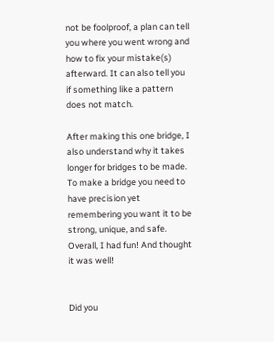not be foolproof, a plan can tell you where you went wrong and how to fix your mistake(s) afterward. It can also tell you if something like a pattern does not match.

After making this one bridge, I also understand why it takes longer for bridges to be made. To make a bridge you need to have precision yet remembering you want it to be strong, unique, and safe. Overall, I had fun! And thought it was well!


Did you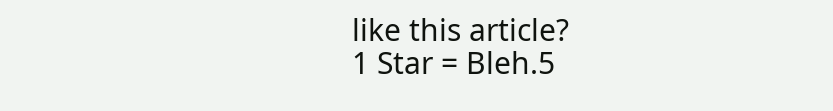like this article?
1 Star = Bleh.5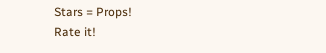Stars = Props!
Rate it!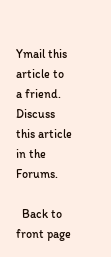Ymail this article to a friend.
Discuss this article in the Forums.

  Back to front page